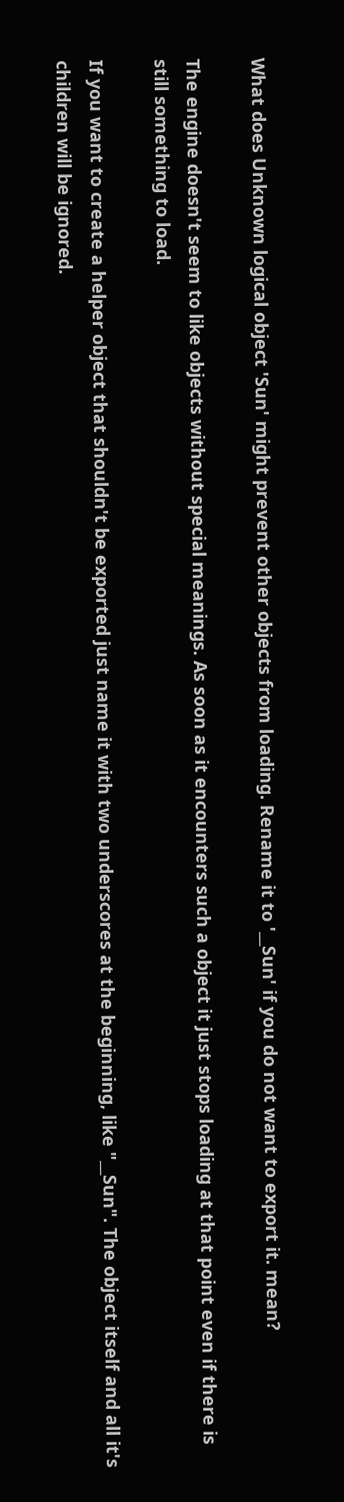What does Unknown logical object 'Sun' might prevent other objects from loading. Rename it to '__Sun' if you do not want to export it. mean?

The engine doesn't seem to like objects without special meanings. As soon as it encounters such a object it just stops loading at that point even if there is still something to load.

If you want to create a helper object that shouldn't be exported just name it with two underscores at the beginning, like "__Sun". The object itself and all it's children will be ignored.